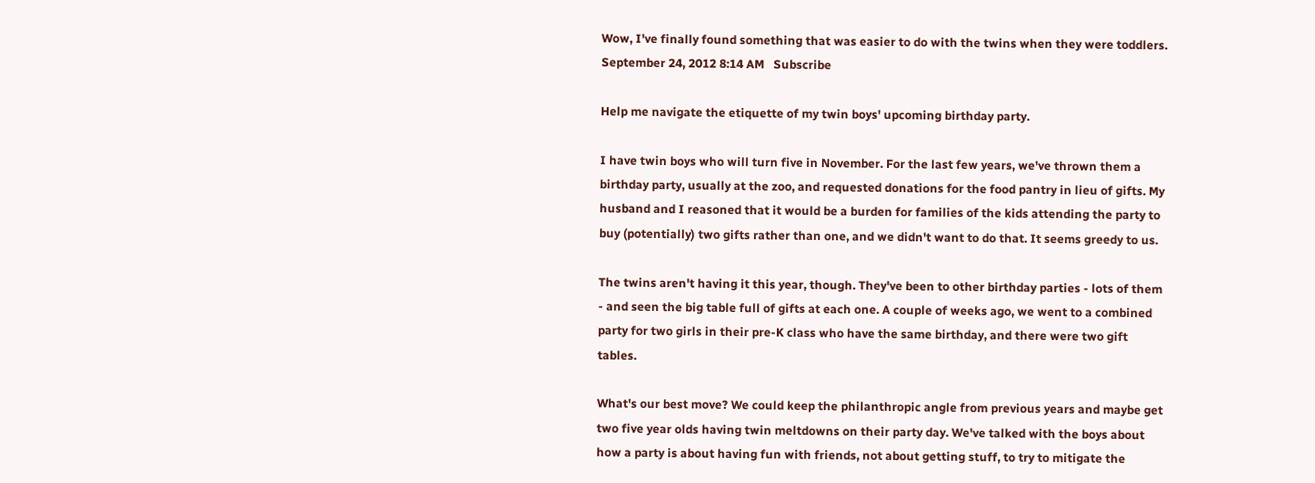Wow, I've finally found something that was easier to do with the twins when they were toddlers.
September 24, 2012 8:14 AM   Subscribe

Help me navigate the etiquette of my twin boys' upcoming birthday party.

I have twin boys who will turn five in November. For the last few years, we've thrown them a birthday party, usually at the zoo, and requested donations for the food pantry in lieu of gifts. My husband and I reasoned that it would be a burden for families of the kids attending the party to buy (potentially) two gifts rather than one, and we didn't want to do that. It seems greedy to us.

The twins aren't having it this year, though. They've been to other birthday parties - lots of them - and seen the big table full of gifts at each one. A couple of weeks ago, we went to a combined party for two girls in their pre-K class who have the same birthday, and there were two gift tables.

What's our best move? We could keep the philanthropic angle from previous years and maybe get two five year olds having twin meltdowns on their party day. We've talked with the boys about how a party is about having fun with friends, not about getting stuff, to try to mitigate the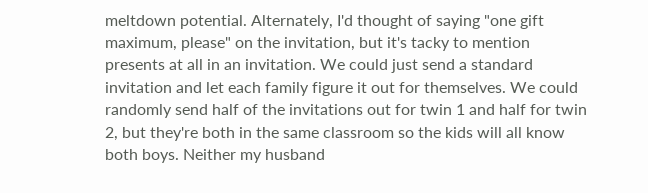meltdown potential. Alternately, I'd thought of saying "one gift maximum, please" on the invitation, but it's tacky to mention presents at all in an invitation. We could just send a standard invitation and let each family figure it out for themselves. We could randomly send half of the invitations out for twin 1 and half for twin 2, but they're both in the same classroom so the kids will all know both boys. Neither my husband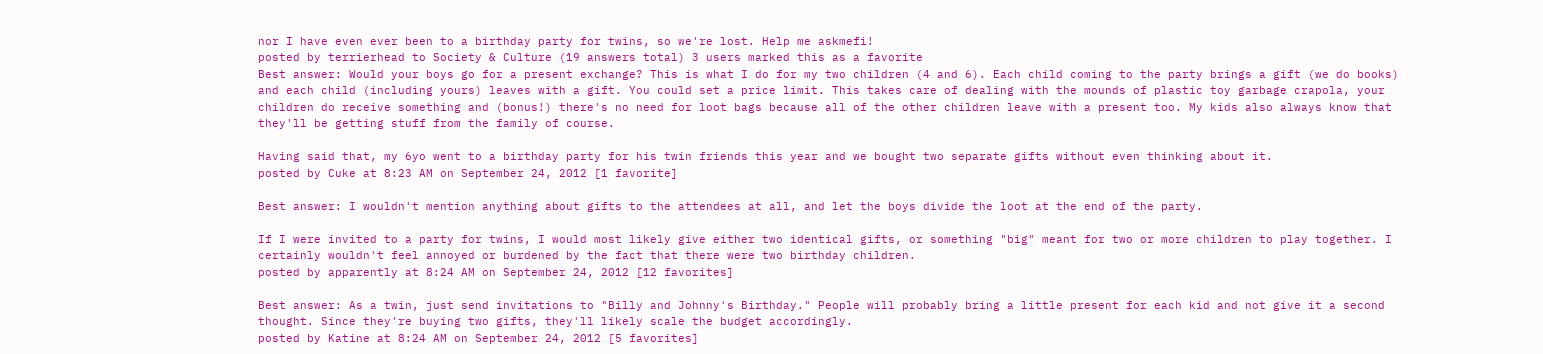nor I have even ever been to a birthday party for twins, so we're lost. Help me askmefi!
posted by terrierhead to Society & Culture (19 answers total) 3 users marked this as a favorite
Best answer: Would your boys go for a present exchange? This is what I do for my two children (4 and 6). Each child coming to the party brings a gift (we do books) and each child (including yours) leaves with a gift. You could set a price limit. This takes care of dealing with the mounds of plastic toy garbage crapola, your children do receive something and (bonus!) there's no need for loot bags because all of the other children leave with a present too. My kids also always know that they'll be getting stuff from the family of course.

Having said that, my 6yo went to a birthday party for his twin friends this year and we bought two separate gifts without even thinking about it.
posted by Cuke at 8:23 AM on September 24, 2012 [1 favorite]

Best answer: I wouldn't mention anything about gifts to the attendees at all, and let the boys divide the loot at the end of the party.

If I were invited to a party for twins, I would most likely give either two identical gifts, or something "big" meant for two or more children to play together. I certainly wouldn't feel annoyed or burdened by the fact that there were two birthday children.
posted by apparently at 8:24 AM on September 24, 2012 [12 favorites]

Best answer: As a twin, just send invitations to "Billy and Johnny's Birthday." People will probably bring a little present for each kid and not give it a second thought. Since they're buying two gifts, they'll likely scale the budget accordingly.
posted by Katine at 8:24 AM on September 24, 2012 [5 favorites]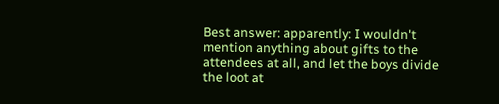Best answer: apparently: I wouldn't mention anything about gifts to the attendees at all, and let the boys divide the loot at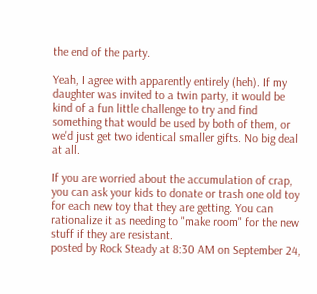the end of the party.

Yeah, I agree with apparently entirely (heh). If my daughter was invited to a twin party, it would be kind of a fun little challenge to try and find something that would be used by both of them, or we'd just get two identical smaller gifts. No big deal at all.

If you are worried about the accumulation of crap, you can ask your kids to donate or trash one old toy for each new toy that they are getting. You can rationalize it as needing to "make room" for the new stuff if they are resistant.
posted by Rock Steady at 8:30 AM on September 24,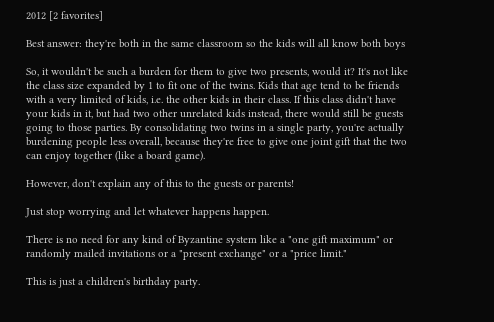2012 [2 favorites]

Best answer: they're both in the same classroom so the kids will all know both boys

So, it wouldn't be such a burden for them to give two presents, would it? It's not like the class size expanded by 1 to fit one of the twins. Kids that age tend to be friends with a very limited of kids, i.e. the other kids in their class. If this class didn't have your kids in it, but had two other unrelated kids instead, there would still be guests going to those parties. By consolidating two twins in a single party, you're actually burdening people less overall, because they're free to give one joint gift that the two can enjoy together (like a board game).

However, don't explain any of this to the guests or parents!

Just stop worrying and let whatever happens happen.

There is no need for any kind of Byzantine system like a "one gift maximum" or randomly mailed invitations or a "present exchange" or a "price limit."

This is just a children's birthday party.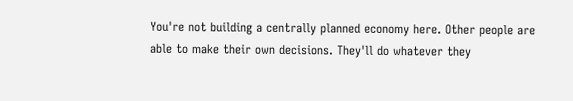You're not building a centrally planned economy here. Other people are able to make their own decisions. They'll do whatever they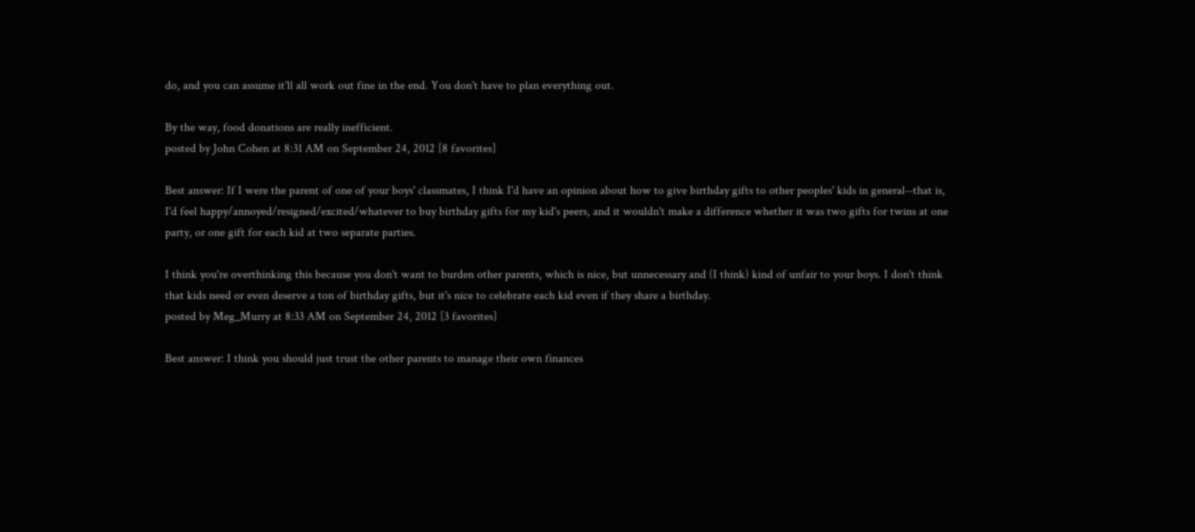do, and you can assume it'll all work out fine in the end. You don't have to plan everything out.

By the way, food donations are really inefficient.
posted by John Cohen at 8:31 AM on September 24, 2012 [8 favorites]

Best answer: If I were the parent of one of your boys' classmates, I think I'd have an opinion about how to give birthday gifts to other peoples' kids in general--that is, I'd feel happy/annoyed/resigned/excited/whatever to buy birthday gifts for my kid's peers, and it wouldn't make a difference whether it was two gifts for twins at one party, or one gift for each kid at two separate parties.

I think you're overthinking this because you don't want to burden other parents, which is nice, but unnecessary and (I think) kind of unfair to your boys. I don't think that kids need or even deserve a ton of birthday gifts, but it's nice to celebrate each kid even if they share a birthday.
posted by Meg_Murry at 8:33 AM on September 24, 2012 [3 favorites]

Best answer: I think you should just trust the other parents to manage their own finances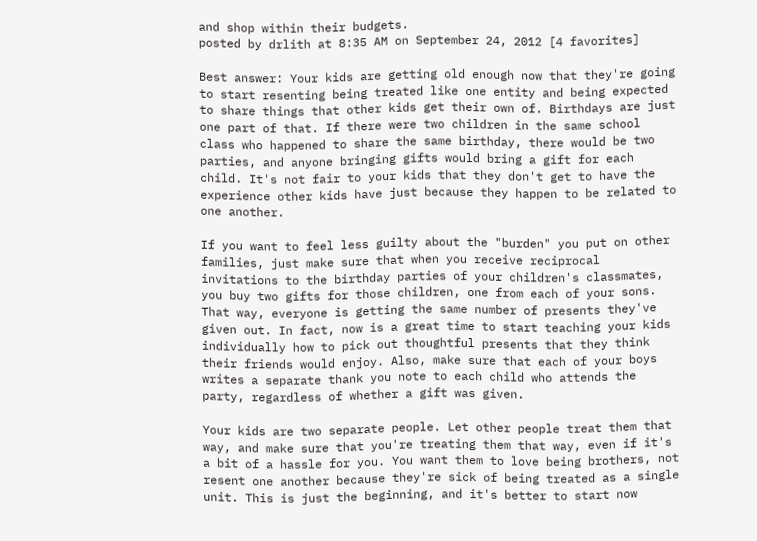and shop within their budgets.
posted by drlith at 8:35 AM on September 24, 2012 [4 favorites]

Best answer: Your kids are getting old enough now that they're going to start resenting being treated like one entity and being expected to share things that other kids get their own of. Birthdays are just one part of that. If there were two children in the same school class who happened to share the same birthday, there would be two parties, and anyone bringing gifts would bring a gift for each child. It's not fair to your kids that they don't get to have the experience other kids have just because they happen to be related to one another.

If you want to feel less guilty about the "burden" you put on other families, just make sure that when you receive reciprocal invitations to the birthday parties of your children's classmates, you buy two gifts for those children, one from each of your sons. That way, everyone is getting the same number of presents they've given out. In fact, now is a great time to start teaching your kids individually how to pick out thoughtful presents that they think their friends would enjoy. Also, make sure that each of your boys writes a separate thank you note to each child who attends the party, regardless of whether a gift was given.

Your kids are two separate people. Let other people treat them that way, and make sure that you're treating them that way, even if it's a bit of a hassle for you. You want them to love being brothers, not resent one another because they're sick of being treated as a single unit. This is just the beginning, and it's better to start now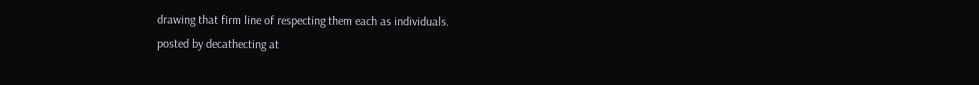drawing that firm line of respecting them each as individuals.
posted by decathecting at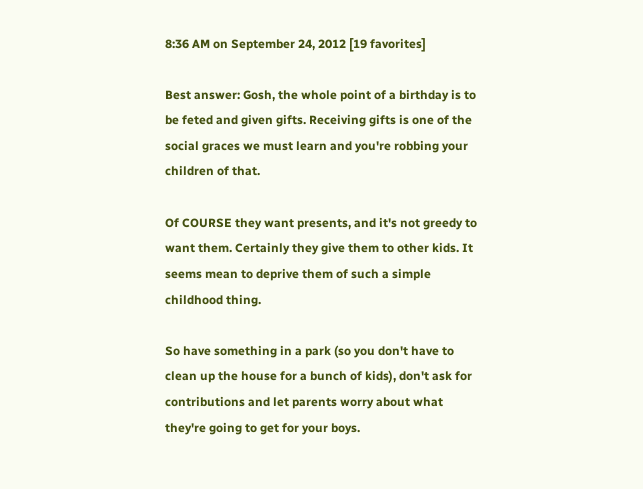8:36 AM on September 24, 2012 [19 favorites]

Best answer: Gosh, the whole point of a birthday is to be feted and given gifts. Receiving gifts is one of the social graces we must learn and you're robbing your children of that.

Of COURSE they want presents, and it's not greedy to want them. Certainly they give them to other kids. It seems mean to deprive them of such a simple childhood thing.

So have something in a park (so you don't have to clean up the house for a bunch of kids), don't ask for contributions and let parents worry about what they're going to get for your boys.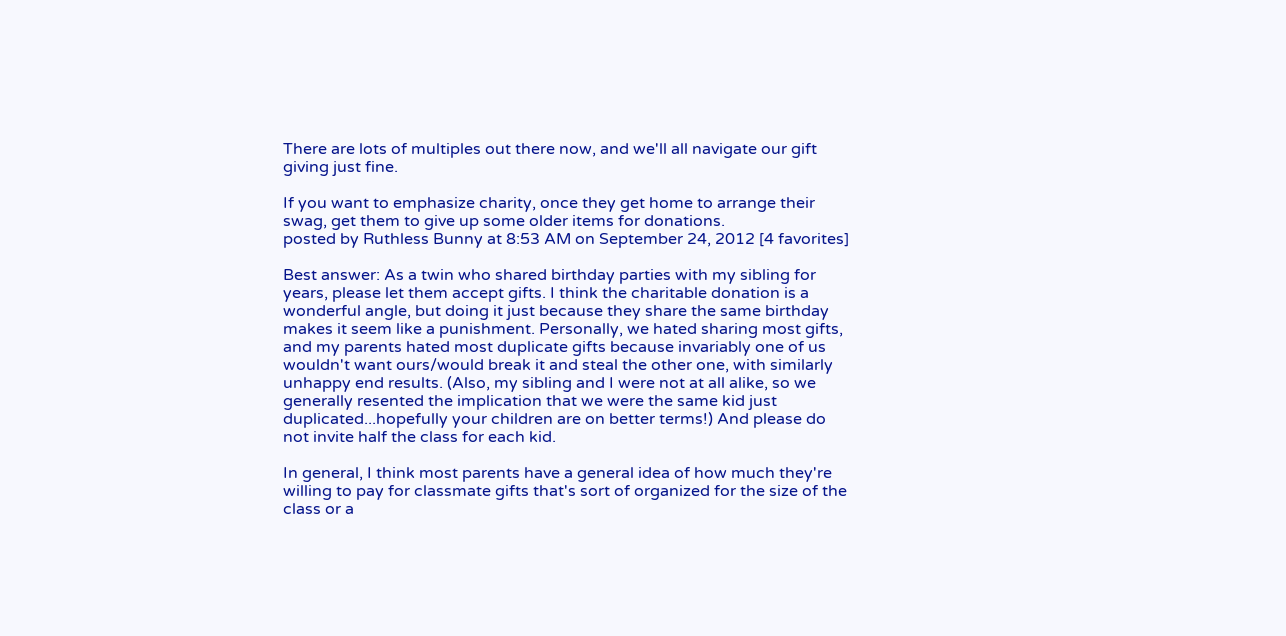There are lots of multiples out there now, and we'll all navigate our gift giving just fine.

If you want to emphasize charity, once they get home to arrange their swag, get them to give up some older items for donations.
posted by Ruthless Bunny at 8:53 AM on September 24, 2012 [4 favorites]

Best answer: As a twin who shared birthday parties with my sibling for years, please let them accept gifts. I think the charitable donation is a wonderful angle, but doing it just because they share the same birthday makes it seem like a punishment. Personally, we hated sharing most gifts, and my parents hated most duplicate gifts because invariably one of us wouldn't want ours/would break it and steal the other one, with similarly unhappy end results. (Also, my sibling and I were not at all alike, so we generally resented the implication that we were the same kid just duplicated...hopefully your children are on better terms!) And please do not invite half the class for each kid.

In general, I think most parents have a general idea of how much they're willing to pay for classmate gifts that's sort of organized for the size of the class or a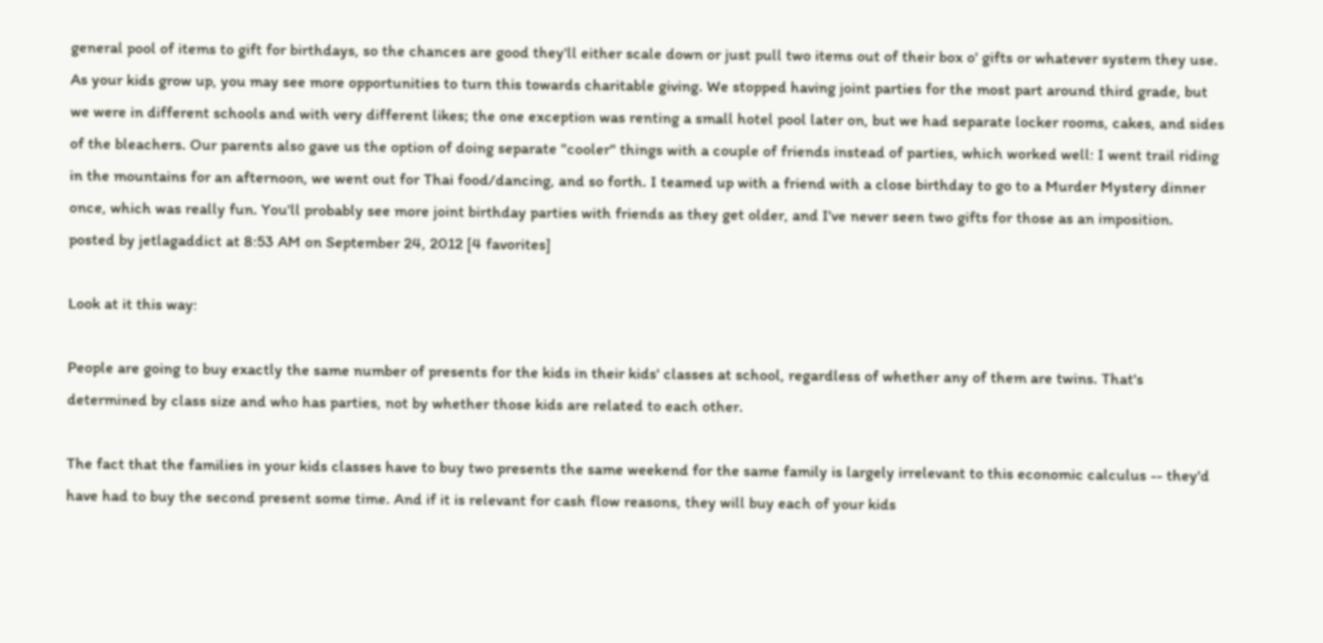general pool of items to gift for birthdays, so the chances are good they'll either scale down or just pull two items out of their box o' gifts or whatever system they use. As your kids grow up, you may see more opportunities to turn this towards charitable giving. We stopped having joint parties for the most part around third grade, but we were in different schools and with very different likes; the one exception was renting a small hotel pool later on, but we had separate locker rooms, cakes, and sides of the bleachers. Our parents also gave us the option of doing separate "cooler" things with a couple of friends instead of parties, which worked well: I went trail riding in the mountains for an afternoon, we went out for Thai food/dancing, and so forth. I teamed up with a friend with a close birthday to go to a Murder Mystery dinner once, which was really fun. You'll probably see more joint birthday parties with friends as they get older, and I've never seen two gifts for those as an imposition.
posted by jetlagaddict at 8:53 AM on September 24, 2012 [4 favorites]

Look at it this way:

People are going to buy exactly the same number of presents for the kids in their kids' classes at school, regardless of whether any of them are twins. That's determined by class size and who has parties, not by whether those kids are related to each other.

The fact that the families in your kids classes have to buy two presents the same weekend for the same family is largely irrelevant to this economic calculus -- they'd have had to buy the second present some time. And if it is relevant for cash flow reasons, they will buy each of your kids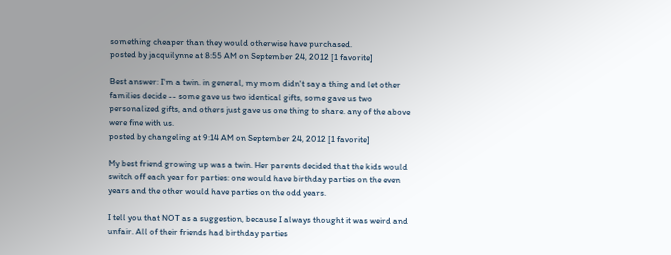something cheaper than they would otherwise have purchased.
posted by jacquilynne at 8:55 AM on September 24, 2012 [1 favorite]

Best answer: I'm a twin. in general, my mom didn't say a thing and let other families decide -- some gave us two identical gifts, some gave us two personalized gifts, and others just gave us one thing to share. any of the above were fine with us.
posted by changeling at 9:14 AM on September 24, 2012 [1 favorite]

My best friend growing up was a twin. Her parents decided that the kids would switch off each year for parties: one would have birthday parties on the even years and the other would have parties on the odd years.

I tell you that NOT as a suggestion, because I always thought it was weird and unfair. All of their friends had birthday parties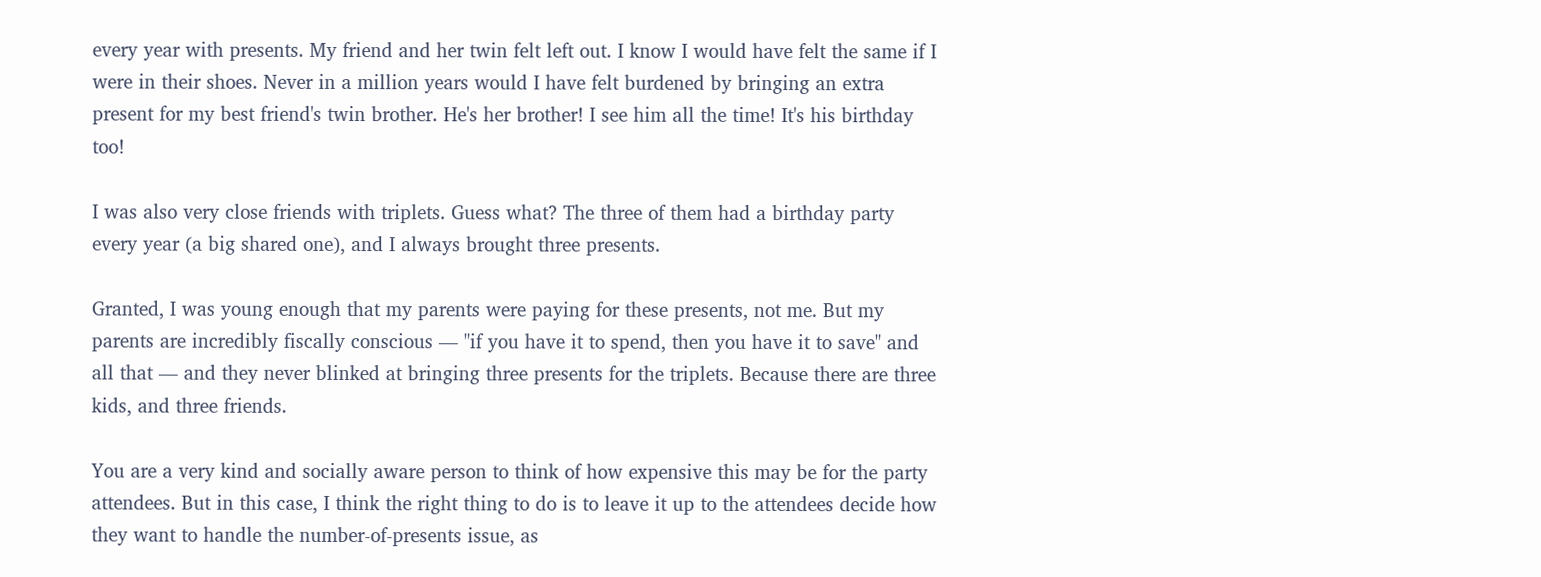every year with presents. My friend and her twin felt left out. I know I would have felt the same if I were in their shoes. Never in a million years would I have felt burdened by bringing an extra present for my best friend's twin brother. He's her brother! I see him all the time! It's his birthday too!

I was also very close friends with triplets. Guess what? The three of them had a birthday party every year (a big shared one), and I always brought three presents.

Granted, I was young enough that my parents were paying for these presents, not me. But my parents are incredibly fiscally conscious — "if you have it to spend, then you have it to save" and all that — and they never blinked at bringing three presents for the triplets. Because there are three kids, and three friends.

You are a very kind and socially aware person to think of how expensive this may be for the party attendees. But in this case, I think the right thing to do is to leave it up to the attendees decide how they want to handle the number-of-presents issue, as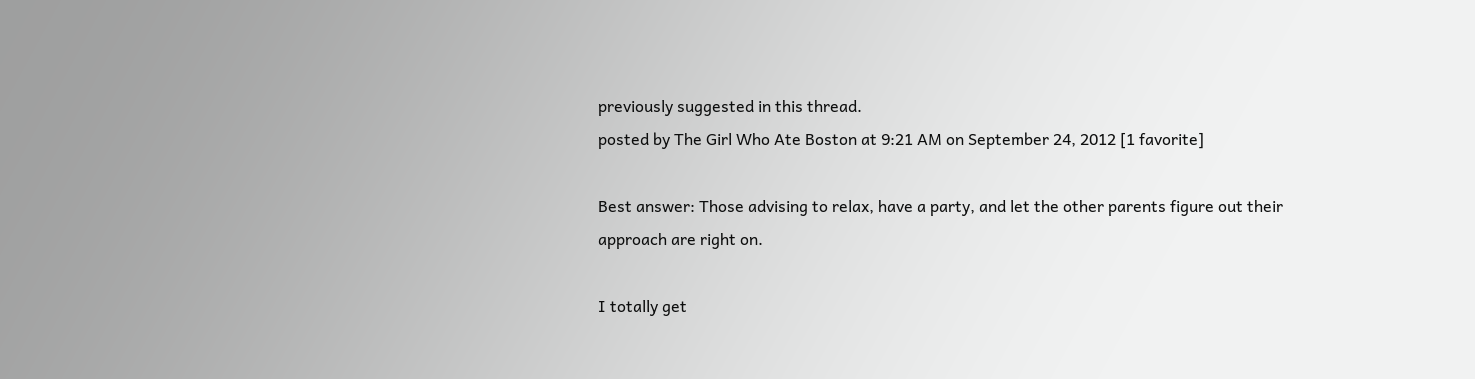previously suggested in this thread.
posted by The Girl Who Ate Boston at 9:21 AM on September 24, 2012 [1 favorite]

Best answer: Those advising to relax, have a party, and let the other parents figure out their approach are right on.

I totally get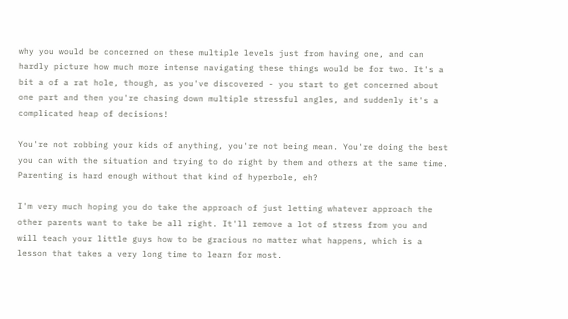why you would be concerned on these multiple levels just from having one, and can hardly picture how much more intense navigating these things would be for two. It's a bit a of a rat hole, though, as you've discovered - you start to get concerned about one part and then you're chasing down multiple stressful angles, and suddenly it's a complicated heap of decisions!

You're not robbing your kids of anything, you're not being mean. You're doing the best you can with the situation and trying to do right by them and others at the same time. Parenting is hard enough without that kind of hyperbole, eh?

I'm very much hoping you do take the approach of just letting whatever approach the other parents want to take be all right. It'll remove a lot of stress from you and will teach your little guys how to be gracious no matter what happens, which is a lesson that takes a very long time to learn for most.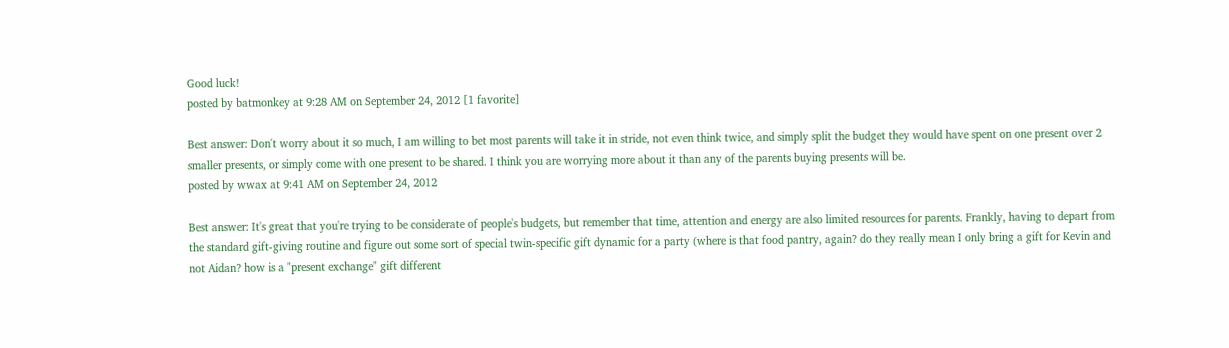Good luck!
posted by batmonkey at 9:28 AM on September 24, 2012 [1 favorite]

Best answer: Don't worry about it so much, I am willing to bet most parents will take it in stride, not even think twice, and simply split the budget they would have spent on one present over 2 smaller presents, or simply come with one present to be shared. I think you are worrying more about it than any of the parents buying presents will be.
posted by wwax at 9:41 AM on September 24, 2012

Best answer: It's great that you're trying to be considerate of people's budgets, but remember that time, attention and energy are also limited resources for parents. Frankly, having to depart from the standard gift-giving routine and figure out some sort of special twin-specific gift dynamic for a party (where is that food pantry, again? do they really mean I only bring a gift for Kevin and not Aidan? how is a "present exchange" gift different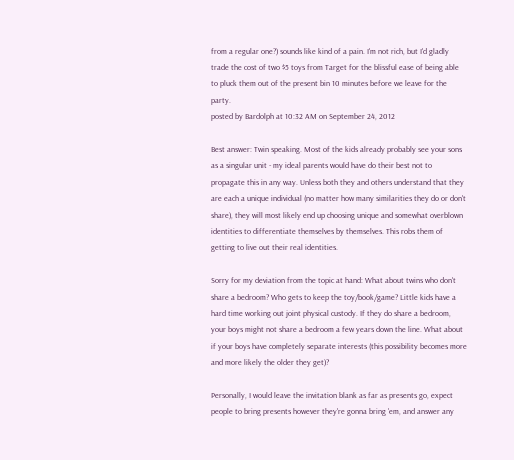from a regular one?) sounds like kind of a pain. I'm not rich, but I'd gladly trade the cost of two $5 toys from Target for the blissful ease of being able to pluck them out of the present bin 10 minutes before we leave for the party.
posted by Bardolph at 10:32 AM on September 24, 2012

Best answer: Twin speaking. Most of the kids already probably see your sons as a singular unit - my ideal parents would have do their best not to propagate this in any way. Unless both they and others understand that they are each a unique individual (no matter how many similarities they do or don't share), they will most likely end up choosing unique and somewhat overblown identities to differentiate themselves by themselves. This robs them of getting to live out their real identities.

Sorry for my deviation from the topic at hand: What about twins who don't share a bedroom? Who gets to keep the toy/book/game? Little kids have a hard time working out joint physical custody. If they do share a bedroom, your boys might not share a bedroom a few years down the line. What about if your boys have completely separate interests (this possibility becomes more and more likely the older they get)?

Personally, I would leave the invitation blank as far as presents go, expect people to bring presents however they're gonna bring 'em, and answer any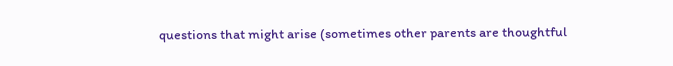questions that might arise (sometimes other parents are thoughtful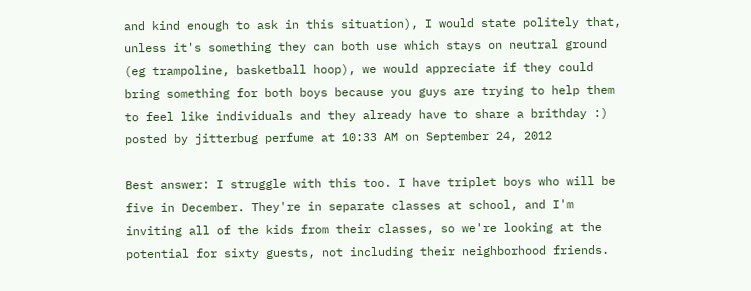and kind enough to ask in this situation), I would state politely that, unless it's something they can both use which stays on neutral ground (eg trampoline, basketball hoop), we would appreciate if they could bring something for both boys because you guys are trying to help them to feel like individuals and they already have to share a brithday :)
posted by jitterbug perfume at 10:33 AM on September 24, 2012

Best answer: I struggle with this too. I have triplet boys who will be five in December. They're in separate classes at school, and I'm inviting all of the kids from their classes, so we're looking at the potential for sixty guests, not including their neighborhood friends.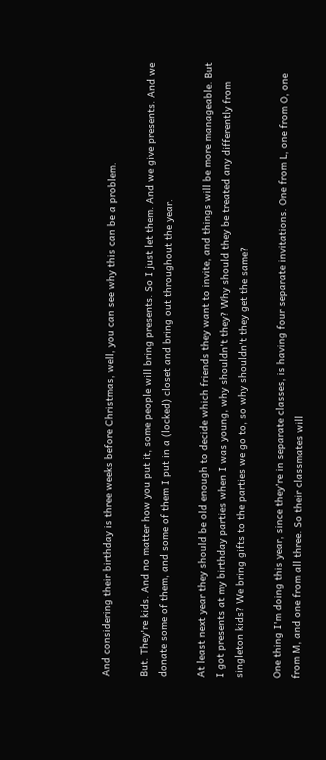And considering their birthday is three weeks before Christmas, well, you can see why this can be a problem.

But. They're kids. And no matter how you put it, some people will bring presents. So I just let them. And we give presents. And we donate some of them, and some of them I put in a (locked) closet and bring out throughout the year.

At least next year they should be old enough to decide which friends they want to invite, and things will be more manageable. But I got presents at my birthday parties when I was young, why shouldn't they? Why should they be treated any differently from singleton kids? We bring gifts to the parties we go to, so why shouldn't they get the same?

One thing I'm doing this year, since they're in separate classes, is having four separate invitations. One from L, one from O, one from M, and one from all three. So their classmates will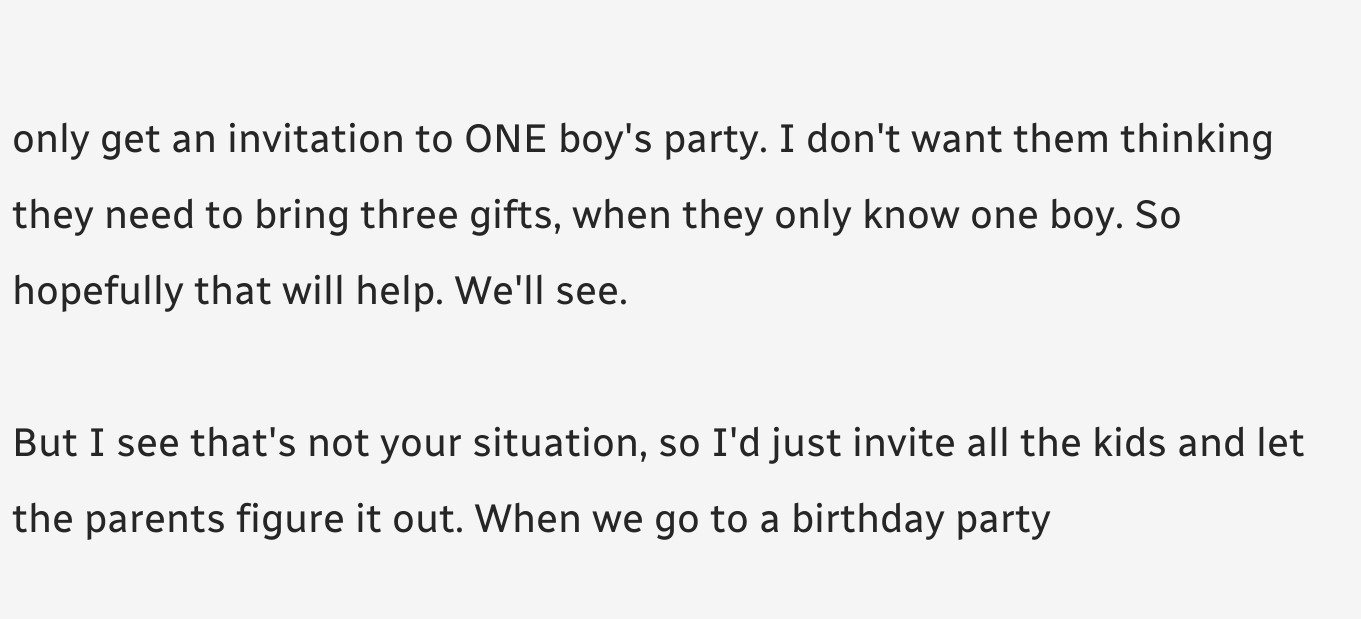only get an invitation to ONE boy's party. I don't want them thinking they need to bring three gifts, when they only know one boy. So hopefully that will help. We'll see.

But I see that's not your situation, so I'd just invite all the kids and let the parents figure it out. When we go to a birthday party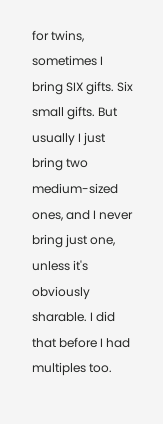for twins, sometimes I bring SIX gifts. Six small gifts. But usually I just bring two medium-sized ones, and I never bring just one, unless it's obviously sharable. I did that before I had multiples too.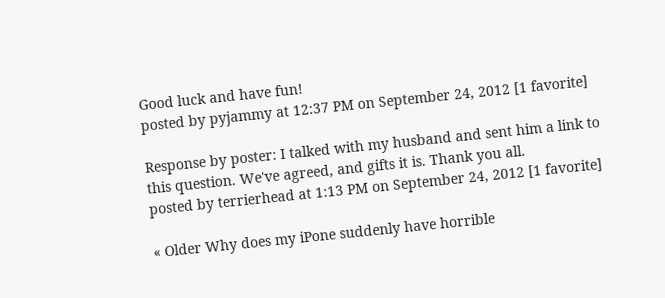Good luck and have fun!
posted by pyjammy at 12:37 PM on September 24, 2012 [1 favorite]

Response by poster: I talked with my husband and sent him a link to this question. We've agreed, and gifts it is. Thank you all.
posted by terrierhead at 1:13 PM on September 24, 2012 [1 favorite]

« Older Why does my iPone suddenly have horrible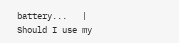battery...   |   Should I use my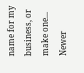name for my business, or make one... Newer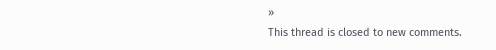»
This thread is closed to new comments.